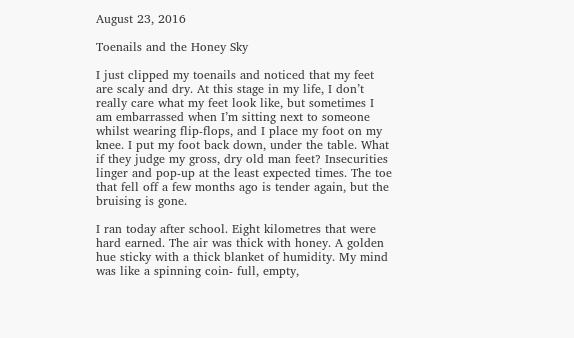August 23, 2016

Toenails and the Honey Sky

I just clipped my toenails and noticed that my feet are scaly and dry. At this stage in my life, I don’t really care what my feet look like, but sometimes I am embarrassed when I’m sitting next to someone whilst wearing flip-flops, and I place my foot on my knee. I put my foot back down, under the table. What if they judge my gross, dry old man feet? Insecurities linger and pop-up at the least expected times. The toe that fell off a few months ago is tender again, but the bruising is gone.

I ran today after school. Eight kilometres that were hard earned. The air was thick with honey. A golden hue sticky with a thick blanket of humidity. My mind was like a spinning coin- full, empty,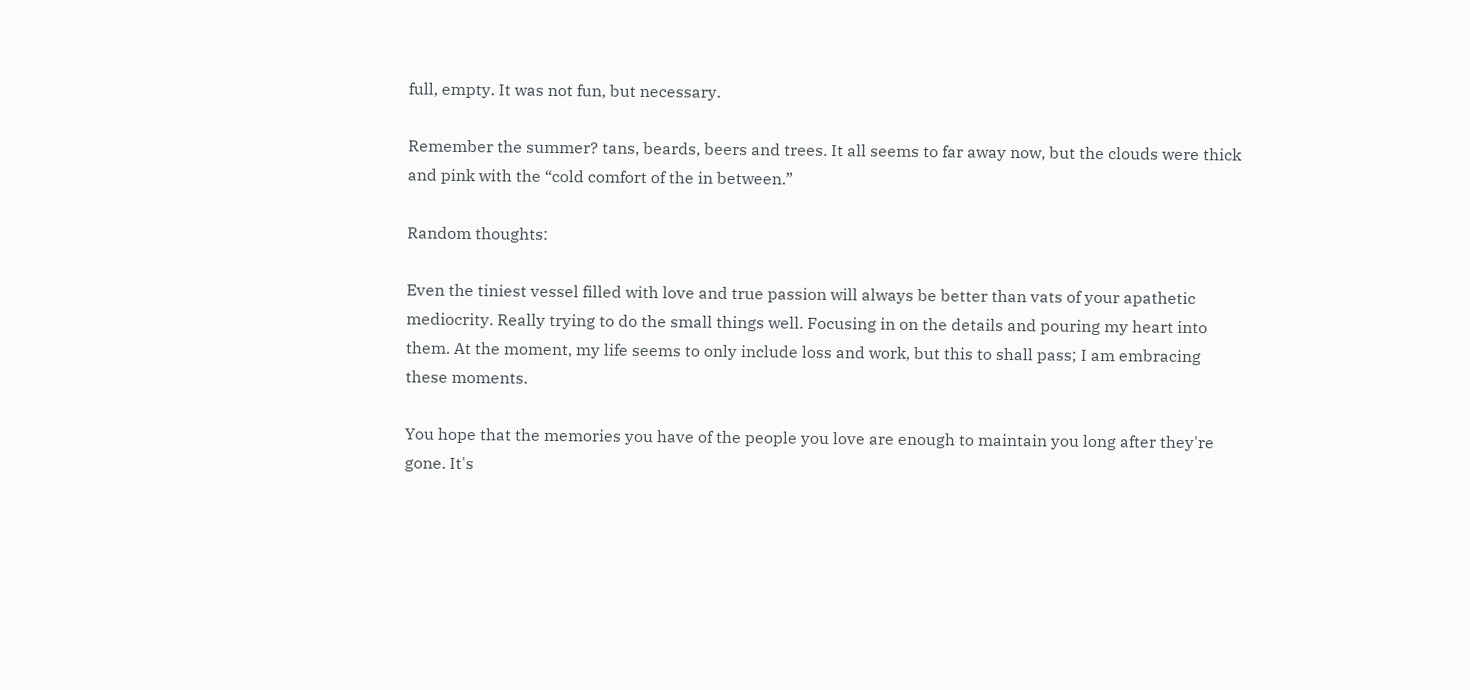full, empty. It was not fun, but necessary.

Remember the summer? tans, beards, beers and trees. It all seems to far away now, but the clouds were thick and pink with the “cold comfort of the in between.”

Random thoughts:

Even the tiniest vessel filled with love and true passion will always be better than vats of your apathetic mediocrity. Really trying to do the small things well. Focusing in on the details and pouring my heart into them. At the moment, my life seems to only include loss and work, but this to shall pass; I am embracing these moments.

You hope that the memories you have of the people you love are enough to maintain you long after they're gone. It's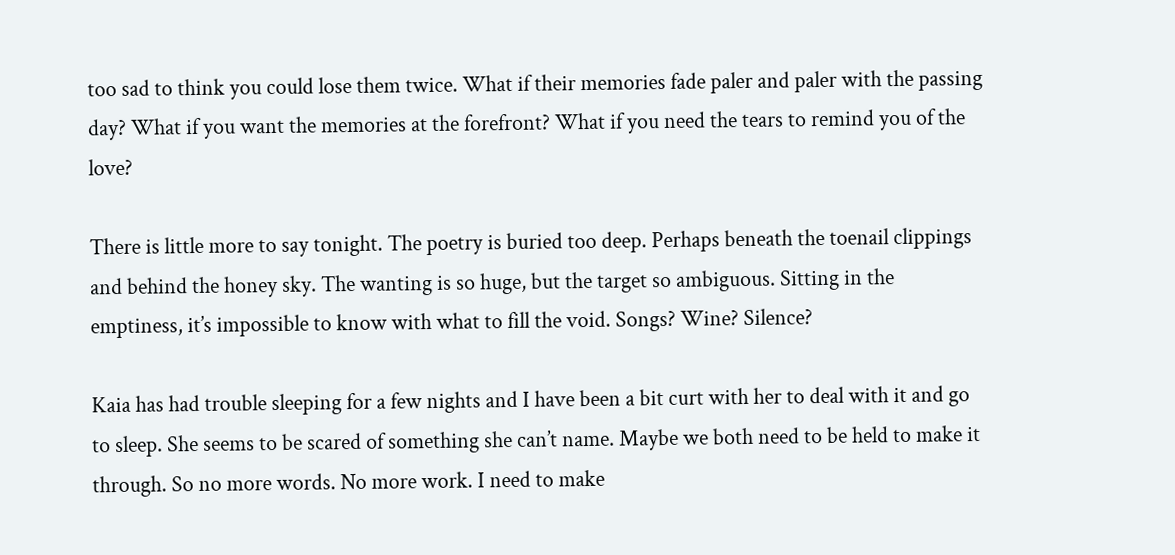too sad to think you could lose them twice. What if their memories fade paler and paler with the passing day? What if you want the memories at the forefront? What if you need the tears to remind you of the love?

There is little more to say tonight. The poetry is buried too deep. Perhaps beneath the toenail clippings and behind the honey sky. The wanting is so huge, but the target so ambiguous. Sitting in the emptiness, it’s impossible to know with what to fill the void. Songs? Wine? Silence?

Kaia has had trouble sleeping for a few nights and I have been a bit curt with her to deal with it and go to sleep. She seems to be scared of something she can’t name. Maybe we both need to be held to make it through. So no more words. No more work. I need to make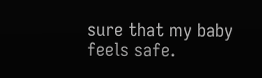sure that my baby feels safe.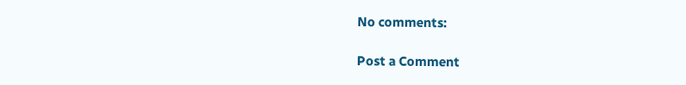No comments:

Post a Comment